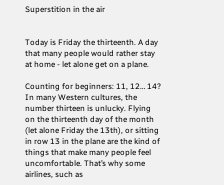Superstition in the air


Today is Friday the thirteenth. A day that many people would rather stay at home - let alone get on a plane.

Counting for beginners: 11, 12… 14?
In many Western cultures, the number thirteen is unlucky. Flying on the thirteenth day of the month (let alone Friday the 13th), or sitting in row 13 in the plane are the kind of things that make many people feel uncomfortable. That’s why some airlines, such as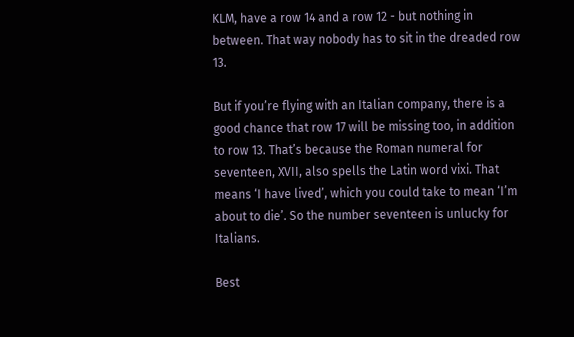KLM, have a row 14 and a row 12 - but nothing in between. That way nobody has to sit in the dreaded row 13.

But if you’re flying with an Italian company, there is a good chance that row 17 will be missing too, in addition to row 13. That’s because the Roman numeral for seventeen, XVII, also spells the Latin word vixi. That means ‘I have lived’, which you could take to mean ‘I’m about to die’. So the number seventeen is unlucky for Italians.

Best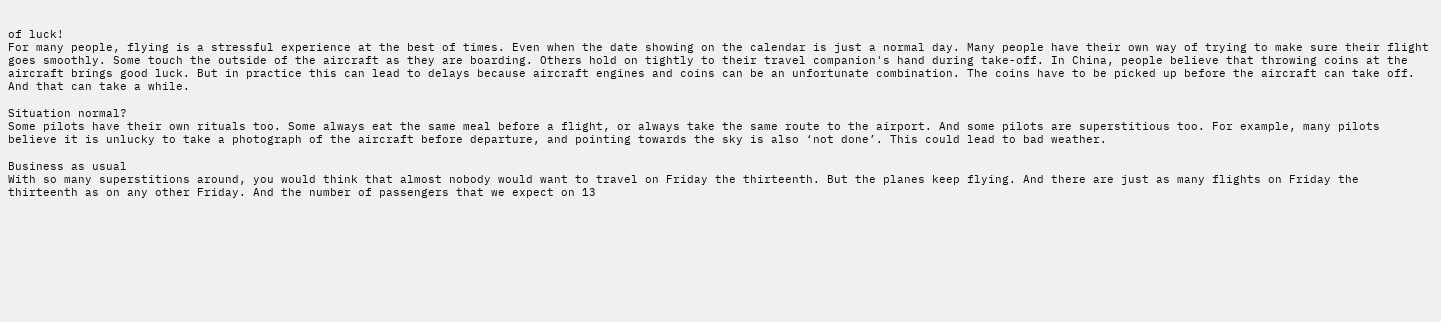of luck!
For many people, flying is a stressful experience at the best of times. Even when the date showing on the calendar is just a normal day. Many people have their own way of trying to make sure their flight goes smoothly. Some touch the outside of the aircraft as they are boarding. Others hold on tightly to their travel companion's hand during take-off. In China, people believe that throwing coins at the aircraft brings good luck. But in practice this can lead to delays because aircraft engines and coins can be an unfortunate combination. The coins have to be picked up before the aircraft can take off. And that can take a while.

Situation normal?
Some pilots have their own rituals too. Some always eat the same meal before a flight, or always take the same route to the airport. And some pilots are superstitious too. For example, many pilots believe it is unlucky to take a photograph of the aircraft before departure, and pointing towards the sky is also ‘not done’. This could lead to bad weather.

Business as usual
With so many superstitions around, you would think that almost nobody would want to travel on Friday the thirteenth. But the planes keep flying. And there are just as many flights on Friday the thirteenth as on any other Friday. And the number of passengers that we expect on 13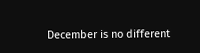December is no different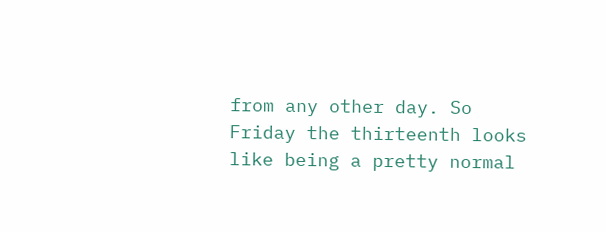from any other day. So Friday the thirteenth looks like being a pretty normal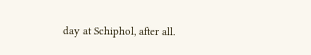day at Schiphol, after all.